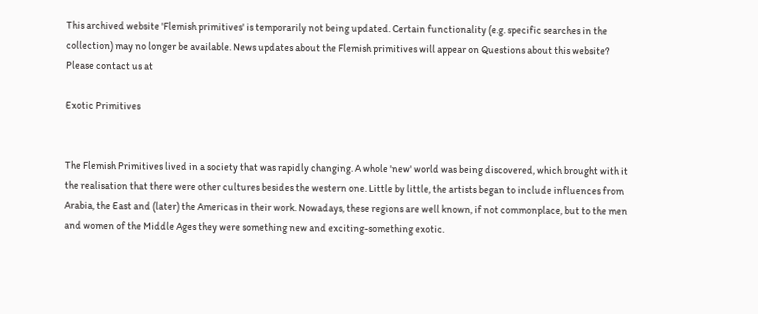This archived website 'Flemish primitives' is temporarily not being updated. Certain functionality (e.g. specific searches in the collection) may no longer be available. News updates about the Flemish primitives will appear on Questions about this website? Please contact us at

Exotic Primitives


The Flemish Primitives lived in a society that was rapidly changing. A whole 'new' world was being discovered, which brought with it the realisation that there were other cultures besides the western one. Little by little, the artists began to include influences from Arabia, the East and (later) the Americas in their work. Nowadays, these regions are well known, if not commonplace, but to the men and women of the Middle Ages they were something new and exciting-something exotic.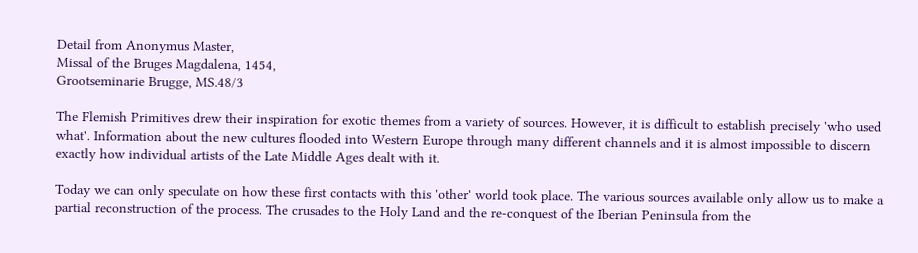Detail from Anonymus Master,
Missal of the Bruges Magdalena, 1454,
Grootseminarie Brugge, MS.48/3

The Flemish Primitives drew their inspiration for exotic themes from a variety of sources. However, it is difficult to establish precisely 'who used what'. Information about the new cultures flooded into Western Europe through many different channels and it is almost impossible to discern exactly how individual artists of the Late Middle Ages dealt with it.

Today we can only speculate on how these first contacts with this 'other' world took place. The various sources available only allow us to make a partial reconstruction of the process. The crusades to the Holy Land and the re-conquest of the Iberian Peninsula from the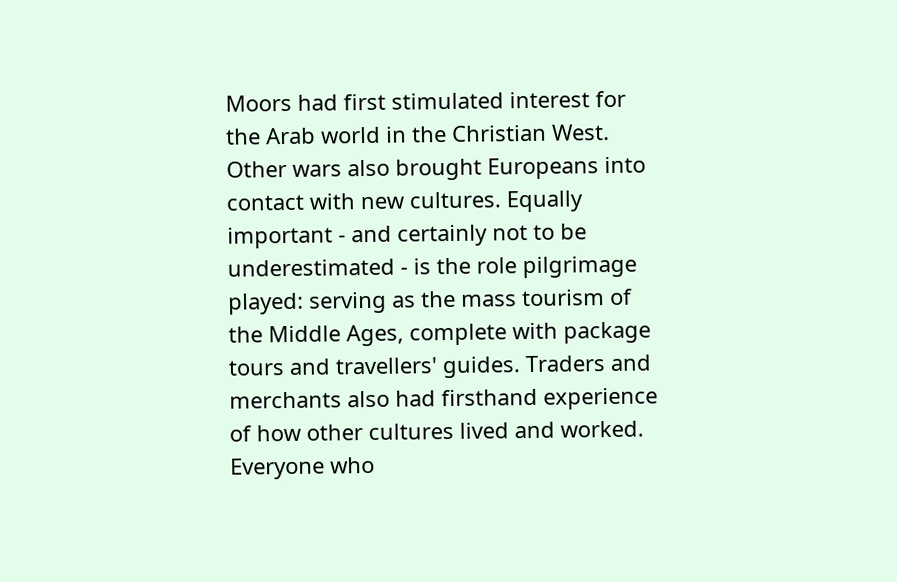Moors had first stimulated interest for the Arab world in the Christian West. Other wars also brought Europeans into contact with new cultures. Equally important - and certainly not to be underestimated - is the role pilgrimage played: serving as the mass tourism of the Middle Ages, complete with package tours and travellers' guides. Traders and merchants also had firsthand experience of how other cultures lived and worked. Everyone who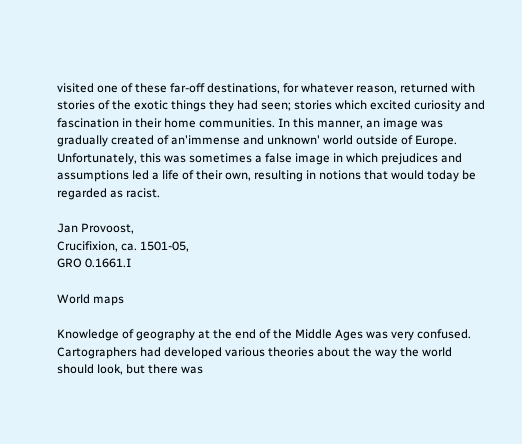visited one of these far-off destinations, for whatever reason, returned with stories of the exotic things they had seen; stories which excited curiosity and fascination in their home communities. In this manner, an image was gradually created of an'immense and unknown' world outside of Europe. Unfortunately, this was sometimes a false image in which prejudices and assumptions led a life of their own, resulting in notions that would today be regarded as racist.

Jan Provoost,
Crucifixion, ca. 1501-05,
GRO 0.1661.I

World maps

Knowledge of geography at the end of the Middle Ages was very confused. Cartographers had developed various theories about the way the world should look, but there was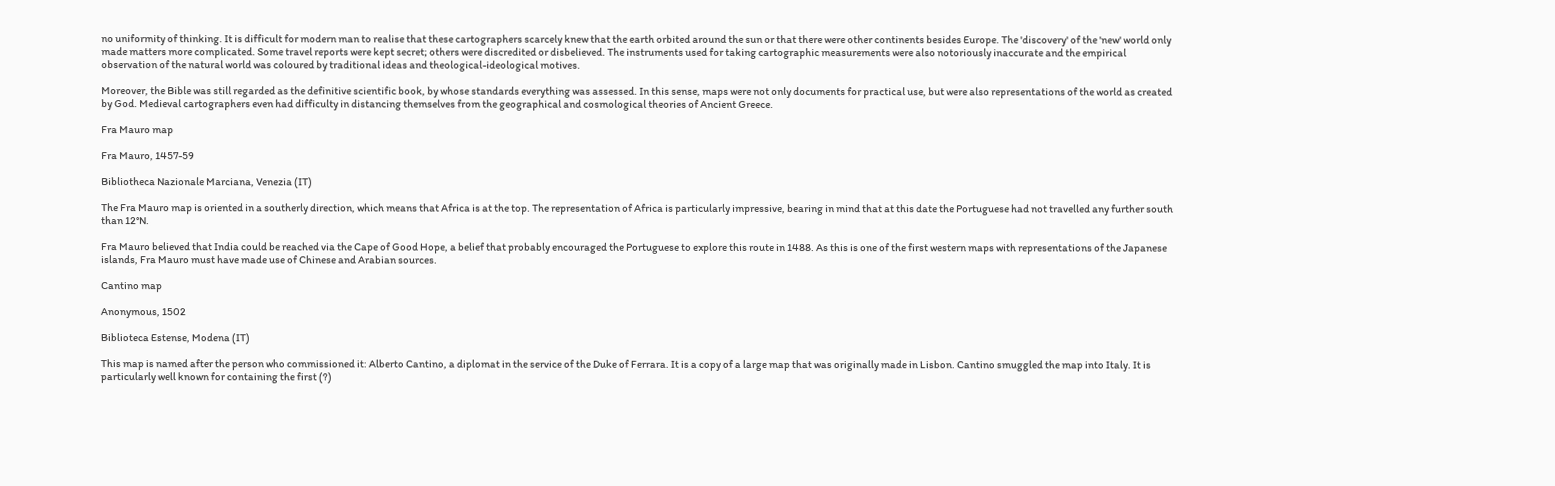no uniformity of thinking. It is difficult for modern man to realise that these cartographers scarcely knew that the earth orbited around the sun or that there were other continents besides Europe. The 'discovery' of the 'new' world only made matters more complicated. Some travel reports were kept secret; others were discredited or disbelieved. The instruments used for taking cartographic measurements were also notoriously inaccurate and the empirical observation of the natural world was coloured by traditional ideas and theological-ideological motives.

Moreover, the Bible was still regarded as the definitive scientific book, by whose standards everything was assessed. In this sense, maps were not only documents for practical use, but were also representations of the world as created by God. Medieval cartographers even had difficulty in distancing themselves from the geographical and cosmological theories of Ancient Greece.

Fra Mauro map

Fra Mauro, 1457-59

Bibliotheca Nazionale Marciana, Venezia (IT)

The Fra Mauro map is oriented in a southerly direction, which means that Africa is at the top. The representation of Africa is particularly impressive, bearing in mind that at this date the Portuguese had not travelled any further south than 12°N.

Fra Mauro believed that India could be reached via the Cape of Good Hope, a belief that probably encouraged the Portuguese to explore this route in 1488. As this is one of the first western maps with representations of the Japanese islands, Fra Mauro must have made use of Chinese and Arabian sources.

Cantino map

Anonymous, 1502

Biblioteca Estense, Modena (IT)

This map is named after the person who commissioned it: Alberto Cantino, a diplomat in the service of the Duke of Ferrara. It is a copy of a large map that was originally made in Lisbon. Cantino smuggled the map into Italy. It is particularly well known for containing the first (?)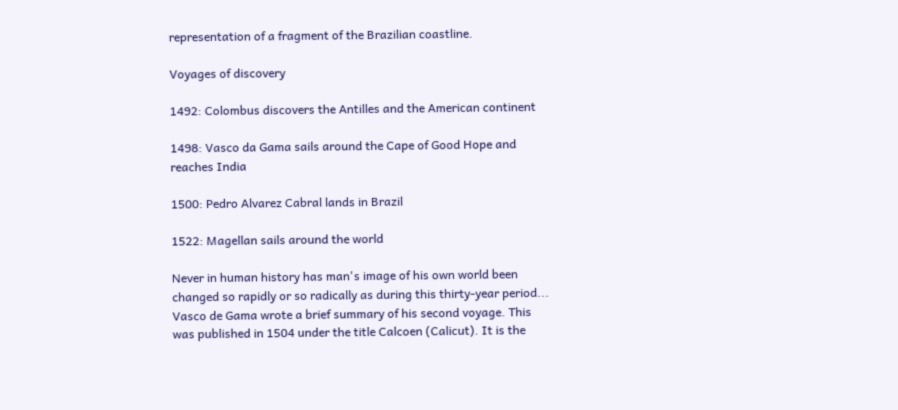representation of a fragment of the Brazilian coastline.

Voyages of discovery

1492: Colombus discovers the Antilles and the American continent

1498: Vasco da Gama sails around the Cape of Good Hope and reaches India

1500: Pedro Alvarez Cabral lands in Brazil

1522: Magellan sails around the world

Never in human history has man's image of his own world been changed so rapidly or so radically as during this thirty-year period... Vasco de Gama wrote a brief summary of his second voyage. This was published in 1504 under the title Calcoen (Calicut). It is the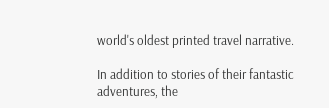world's oldest printed travel narrative.

In addition to stories of their fantastic adventures, the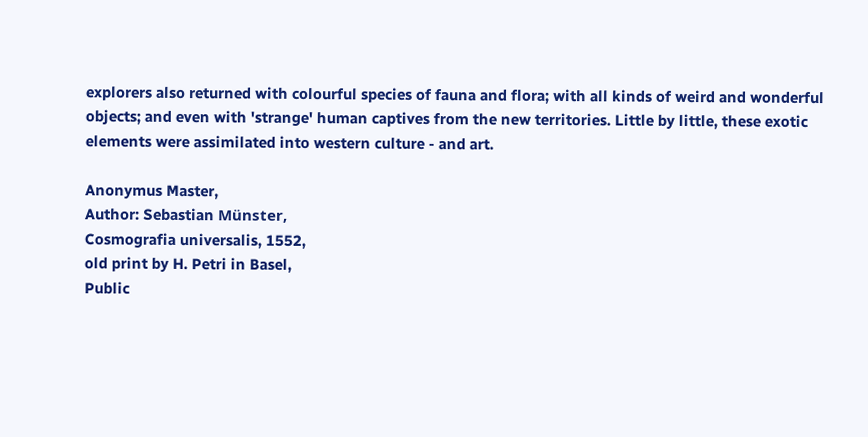explorers also returned with colourful species of fauna and flora; with all kinds of weird and wonderful objects; and even with 'strange' human captives from the new territories. Little by little, these exotic elements were assimilated into western culture - and art.

Anonymus Master,
Author: Sebastian Münster,
Cosmografia universalis, 1552,
old print by H. Petri in Basel,
Public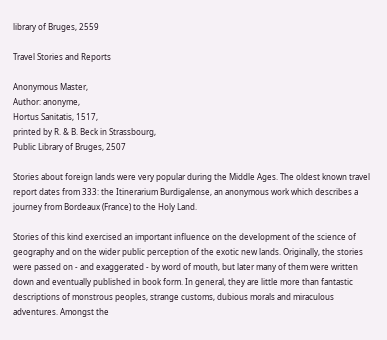library of Bruges, 2559

Travel Stories and Reports

Anonymous Master,
Author: anonyme,
Hortus Sanitatis, 1517,
printed by R. & B. Beck in Strassbourg,
Public Library of Bruges, 2507

Stories about foreign lands were very popular during the Middle Ages. The oldest known travel report dates from 333: the Itinerarium Burdigalense, an anonymous work which describes a journey from Bordeaux (France) to the Holy Land.

Stories of this kind exercised an important influence on the development of the science of geography and on the wider public perception of the exotic new lands. Originally, the stories were passed on - and exaggerated - by word of mouth, but later many of them were written down and eventually published in book form. In general, they are little more than fantastic descriptions of monstrous peoples, strange customs, dubious morals and miraculous adventures. Amongst the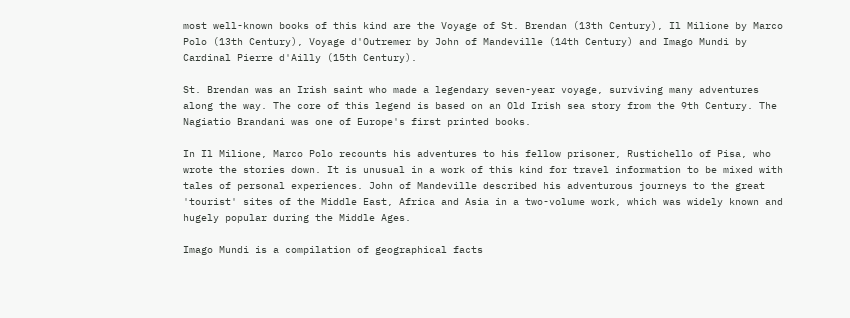most well-known books of this kind are the Voyage of St. Brendan (13th Century), Il Milione by Marco Polo (13th Century), Voyage d'Outremer by John of Mandeville (14th Century) and Imago Mundi by Cardinal Pierre d'Ailly (15th Century).

St. Brendan was an Irish saint who made a legendary seven-year voyage, surviving many adventures along the way. The core of this legend is based on an Old Irish sea story from the 9th Century. The Nagiatio Brandani was one of Europe's first printed books.

In Il Milione, Marco Polo recounts his adventures to his fellow prisoner, Rustichello of Pisa, who wrote the stories down. It is unusual in a work of this kind for travel information to be mixed with tales of personal experiences. John of Mandeville described his adventurous journeys to the great 'tourist' sites of the Middle East, Africa and Asia in a two-volume work, which was widely known and hugely popular during the Middle Ages.

Imago Mundi is a compilation of geographical facts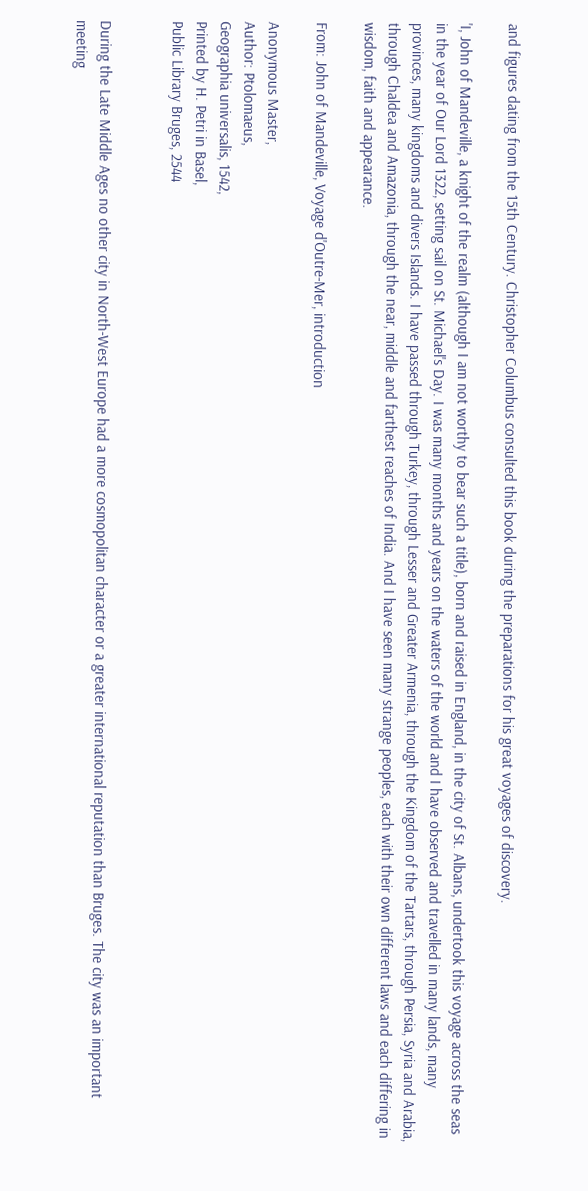and figures dating from the 15th Century. Christopher Columbus consulted this book during the preparations for his great voyages of discovery.

'I, John of Mandeville, a knight of the realm (although I am not worthy to bear such a title), born and raised in England, in the city of St. Albans, undertook this voyage across the seas in the year of Our Lord 1322, setting sail on St. Michael's Day. I was many months and years on the waters of the world and I have observed and travelled in many lands, many provinces, many kingdoms and divers Islands. I have passed through Turkey, through Lesser and Greater Armenia, through the Kingdom of the Tartars, through Persia, Syria and Arabia, through Chaldea and Amazonia, through the near, middle and farthest reaches of India. And I have seen many strange peoples, each with their own different laws and each differing in wisdom, faith and appearance.

From: John of Mandeville, Voyage d'Outre-Mer, introduction

Anonymous Master,
Author: Ptolomaeus,
Geographia universalis, 1542,
Printed by H. Petri in Basel,
Public Library Bruges, 2544


During the Late Middle Ages no other city in North-West Europe had a more cosmopolitan character or a greater international reputation than Bruges. The city was an important meeting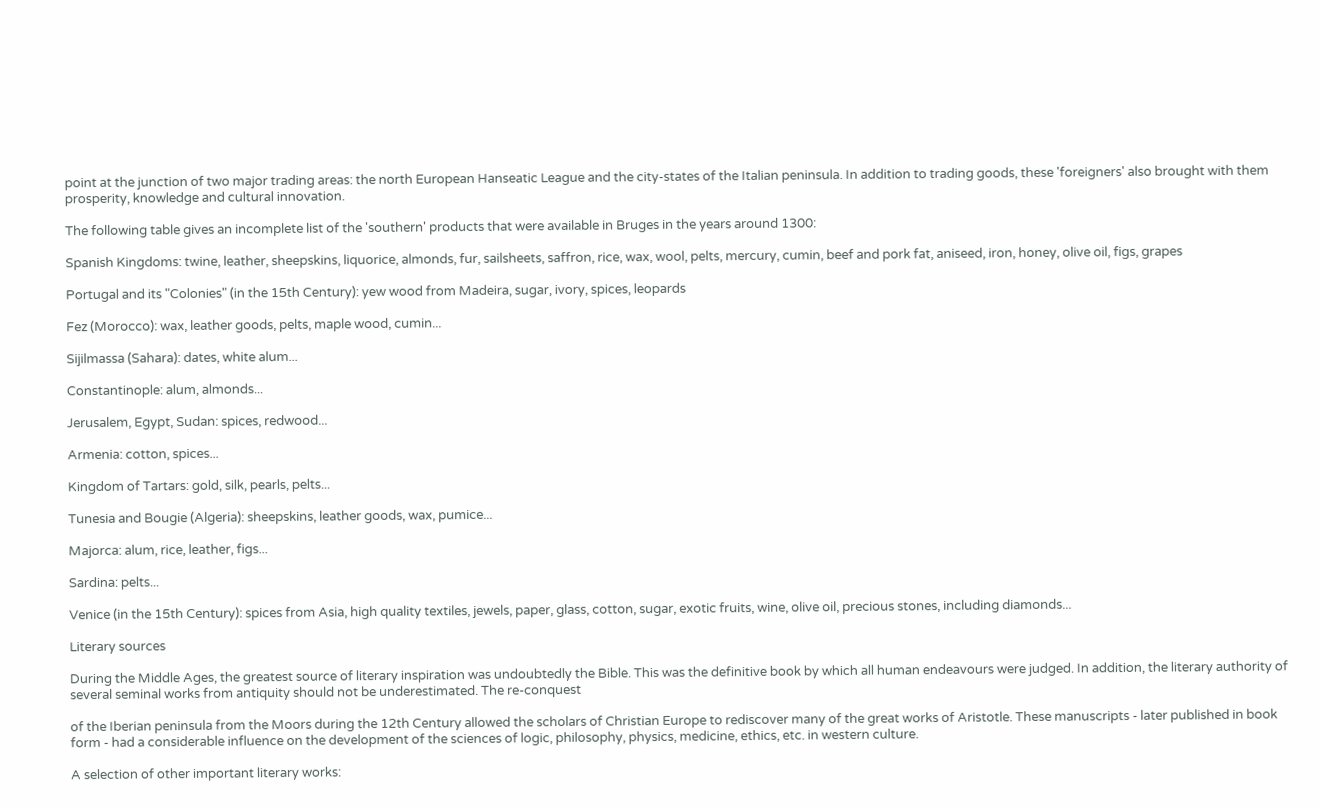point at the junction of two major trading areas: the north European Hanseatic League and the city-states of the Italian peninsula. In addition to trading goods, these 'foreigners' also brought with them prosperity, knowledge and cultural innovation.

The following table gives an incomplete list of the 'southern' products that were available in Bruges in the years around 1300:

Spanish Kingdoms: twine, leather, sheepskins, liquorice, almonds, fur, sailsheets, saffron, rice, wax, wool, pelts, mercury, cumin, beef and pork fat, aniseed, iron, honey, olive oil, figs, grapes

Portugal and its "Colonies" (in the 15th Century): yew wood from Madeira, sugar, ivory, spices, leopards

Fez (Morocco): wax, leather goods, pelts, maple wood, cumin...

Sijilmassa (Sahara): dates, white alum...

Constantinople: alum, almonds...

Jerusalem, Egypt, Sudan: spices, redwood...

Armenia: cotton, spices...

Kingdom of Tartars: gold, silk, pearls, pelts...

Tunesia and Bougie (Algeria): sheepskins, leather goods, wax, pumice...

Majorca: alum, rice, leather, figs...

Sardina: pelts...

Venice (in the 15th Century): spices from Asia, high quality textiles, jewels, paper, glass, cotton, sugar, exotic fruits, wine, olive oil, precious stones, including diamonds...

Literary sources

During the Middle Ages, the greatest source of literary inspiration was undoubtedly the Bible. This was the definitive book by which all human endeavours were judged. In addition, the literary authority of several seminal works from antiquity should not be underestimated. The re-conquest

of the Iberian peninsula from the Moors during the 12th Century allowed the scholars of Christian Europe to rediscover many of the great works of Aristotle. These manuscripts - later published in book form - had a considerable influence on the development of the sciences of logic, philosophy, physics, medicine, ethics, etc. in western culture.

A selection of other important literary works: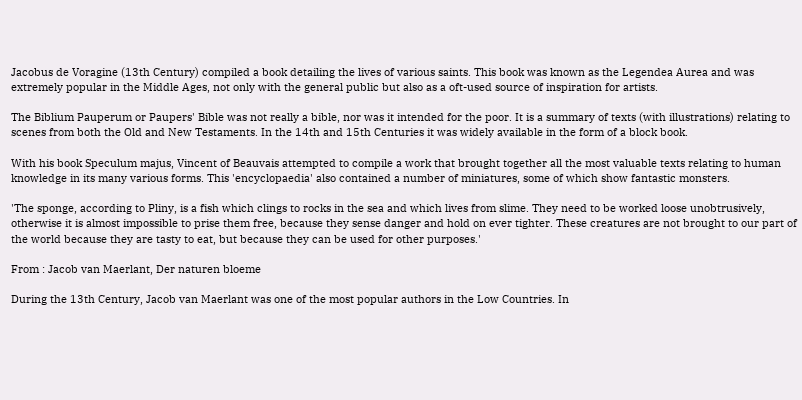Jacobus de Voragine (13th Century) compiled a book detailing the lives of various saints. This book was known as the Legendea Aurea and was extremely popular in the Middle Ages, not only with the general public but also as a oft-used source of inspiration for artists.

The Biblium Pauperum or Paupers' Bible was not really a bible, nor was it intended for the poor. It is a summary of texts (with illustrations) relating to scenes from both the Old and New Testaments. In the 14th and 15th Centuries it was widely available in the form of a block book.

With his book Speculum majus, Vincent of Beauvais attempted to compile a work that brought together all the most valuable texts relating to human knowledge in its many various forms. This 'encyclopaedia' also contained a number of miniatures, some of which show fantastic monsters.

'The sponge, according to Pliny, is a fish which clings to rocks in the sea and which lives from slime. They need to be worked loose unobtrusively, otherwise it is almost impossible to prise them free, because they sense danger and hold on ever tighter. These creatures are not brought to our part of the world because they are tasty to eat, but because they can be used for other purposes.'

From : Jacob van Maerlant, Der naturen bloeme

During the 13th Century, Jacob van Maerlant was one of the most popular authors in the Low Countries. In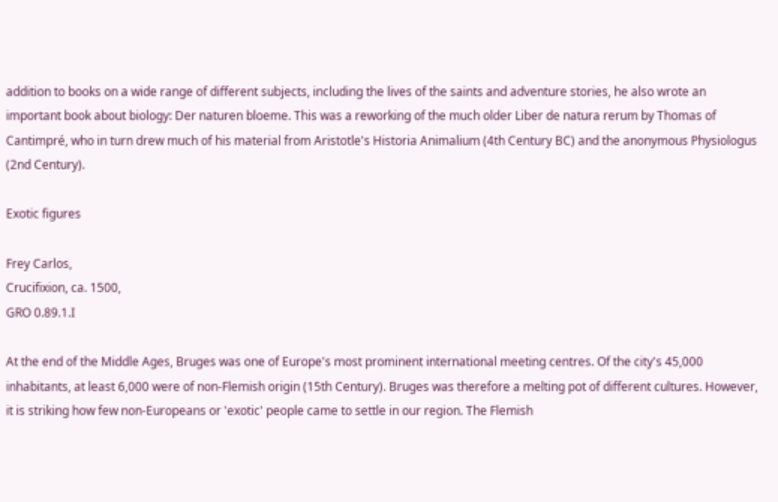addition to books on a wide range of different subjects, including the lives of the saints and adventure stories, he also wrote an important book about biology: Der naturen bloeme. This was a reworking of the much older Liber de natura rerum by Thomas of Cantimpré, who in turn drew much of his material from Aristotle's Historia Animalium (4th Century BC) and the anonymous Physiologus (2nd Century).

Exotic figures

Frey Carlos,
Crucifixion, ca. 1500,
GRO 0.89.1.I

At the end of the Middle Ages, Bruges was one of Europe's most prominent international meeting centres. Of the city's 45,000 inhabitants, at least 6,000 were of non-Flemish origin (15th Century). Bruges was therefore a melting pot of different cultures. However, it is striking how few non-Europeans or 'exotic' people came to settle in our region. The Flemish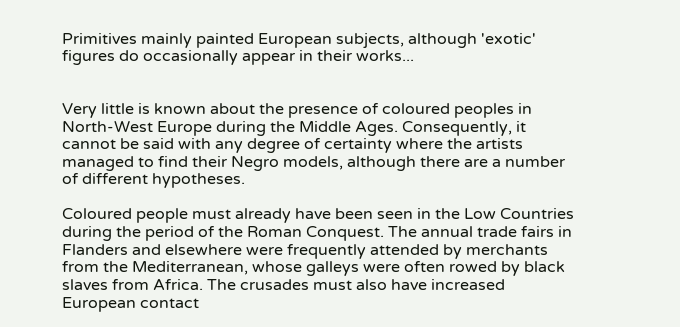Primitives mainly painted European subjects, although 'exotic' figures do occasionally appear in their works...


Very little is known about the presence of coloured peoples in North-West Europe during the Middle Ages. Consequently, it cannot be said with any degree of certainty where the artists managed to find their Negro models, although there are a number of different hypotheses.

Coloured people must already have been seen in the Low Countries during the period of the Roman Conquest. The annual trade fairs in Flanders and elsewhere were frequently attended by merchants from the Mediterranean, whose galleys were often rowed by black slaves from Africa. The crusades must also have increased European contact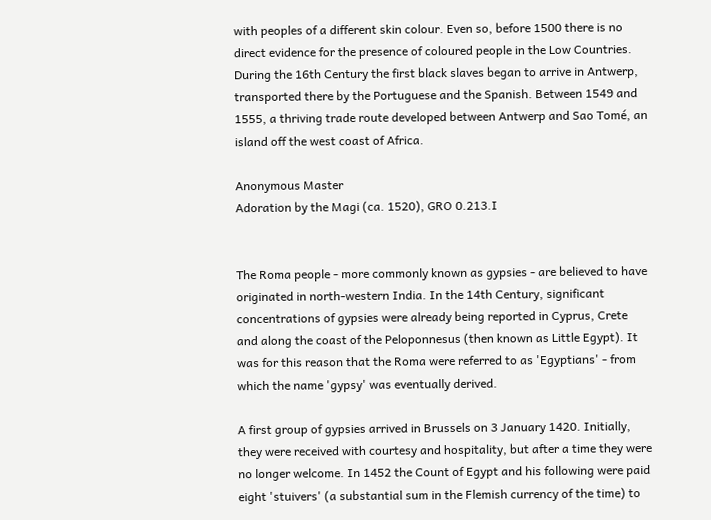with peoples of a different skin colour. Even so, before 1500 there is no direct evidence for the presence of coloured people in the Low Countries. During the 16th Century the first black slaves began to arrive in Antwerp, transported there by the Portuguese and the Spanish. Between 1549 and 1555, a thriving trade route developed between Antwerp and Sao Tomé, an island off the west coast of Africa.

Anonymous Master
Adoration by the Magi (ca. 1520), GRO 0.213.I


The Roma people - more commonly known as gypsies - are believed to have originated in north-western India. In the 14th Century, significant concentrations of gypsies were already being reported in Cyprus, Crete and along the coast of the Peloponnesus (then known as Little Egypt). It was for this reason that the Roma were referred to as 'Egyptians' - from which the name 'gypsy' was eventually derived.

A first group of gypsies arrived in Brussels on 3 January 1420. Initially, they were received with courtesy and hospitality, but after a time they were no longer welcome. In 1452 the Count of Egypt and his following were paid eight 'stuivers' (a substantial sum in the Flemish currency of the time) to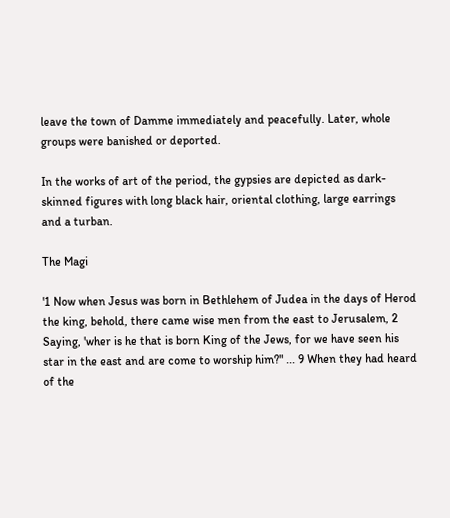leave the town of Damme immediately and peacefully. Later, whole groups were banished or deported.

In the works of art of the period, the gypsies are depicted as dark-skinned figures with long black hair, oriental clothing, large earrings and a turban.

The Magi

'1 Now when Jesus was born in Bethlehem of Judea in the days of Herod the king, behold, there came wise men from the east to Jerusalem, 2 Saying, 'wher is he that is born King of the Jews, for we have seen his star in the east and are come to worship him?" ... 9 When they had heard of the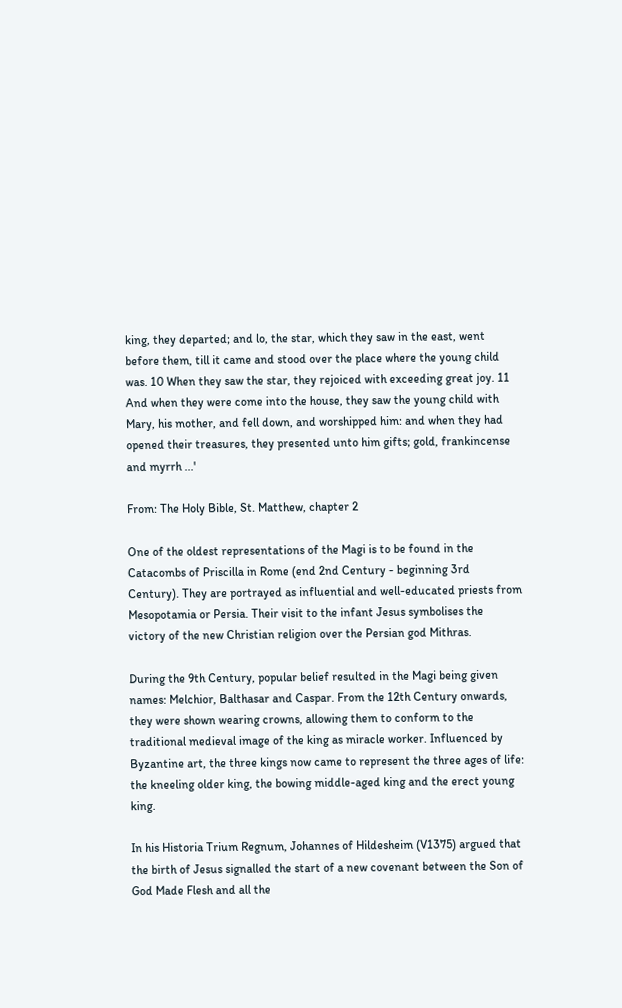king, they departed; and lo, the star, which they saw in the east, went before them, till it came and stood over the place where the young child was. 10 When they saw the star, they rejoiced with exceeding great joy. 11 And when they were come into the house, they saw the young child with Mary, his mother, and fell down, and worshipped him: and when they had opened their treasures, they presented unto him gifts; gold, frankincense and myrrh ...'

From: The Holy Bible, St. Matthew, chapter 2

One of the oldest representations of the Magi is to be found in the Catacombs of Priscilla in Rome (end 2nd Century - beginning 3rd Century). They are portrayed as influential and well-educated priests from Mesopotamia or Persia. Their visit to the infant Jesus symbolises the victory of the new Christian religion over the Persian god Mithras.

During the 9th Century, popular belief resulted in the Magi being given names: Melchior, Balthasar and Caspar. From the 12th Century onwards, they were shown wearing crowns, allowing them to conform to the traditional medieval image of the king as miracle worker. Influenced by Byzantine art, the three kings now came to represent the three ages of life: the kneeling older king, the bowing middle-aged king and the erect young king.

In his Historia Trium Regnum, Johannes of Hildesheim (V1375) argued that the birth of Jesus signalled the start of a new covenant between the Son of God Made Flesh and all the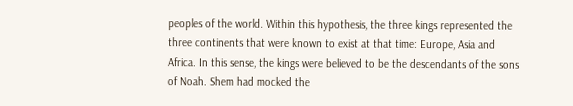peoples of the world. Within this hypothesis, the three kings represented the three continents that were known to exist at that time: Europe, Asia and Africa. In this sense, the kings were believed to be the descendants of the sons of Noah. Shem had mocked the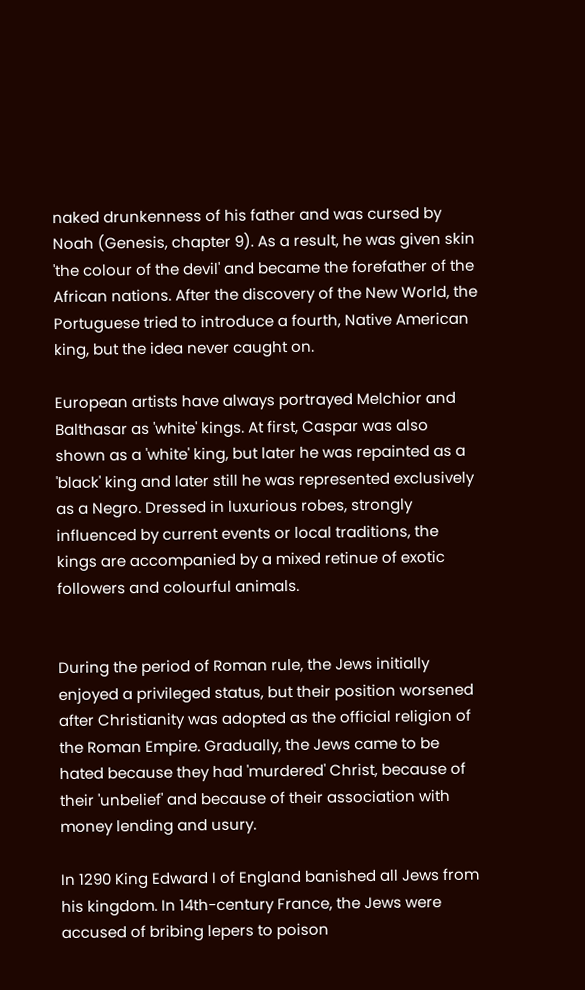naked drunkenness of his father and was cursed by Noah (Genesis, chapter 9). As a result, he was given skin 'the colour of the devil' and became the forefather of the African nations. After the discovery of the New World, the Portuguese tried to introduce a fourth, Native American king, but the idea never caught on.

European artists have always portrayed Melchior and Balthasar as 'white' kings. At first, Caspar was also shown as a 'white' king, but later he was repainted as a 'black' king and later still he was represented exclusively as a Negro. Dressed in luxurious robes, strongly influenced by current events or local traditions, the kings are accompanied by a mixed retinue of exotic followers and colourful animals.


During the period of Roman rule, the Jews initially enjoyed a privileged status, but their position worsened after Christianity was adopted as the official religion of the Roman Empire. Gradually, the Jews came to be hated because they had 'murdered' Christ, because of their 'unbelief' and because of their association with money lending and usury.

In 1290 King Edward I of England banished all Jews from his kingdom. In 14th-century France, the Jews were accused of bribing lepers to poison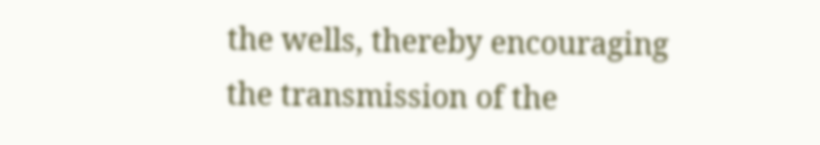the wells, thereby encouraging the transmission of the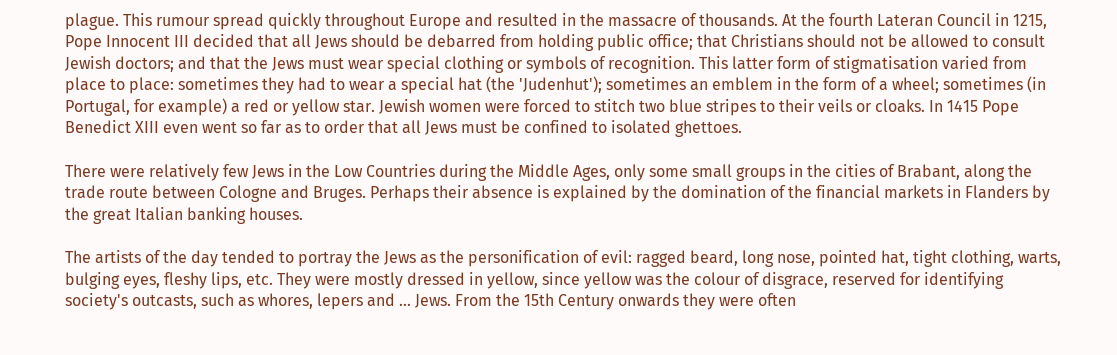plague. This rumour spread quickly throughout Europe and resulted in the massacre of thousands. At the fourth Lateran Council in 1215, Pope Innocent III decided that all Jews should be debarred from holding public office; that Christians should not be allowed to consult Jewish doctors; and that the Jews must wear special clothing or symbols of recognition. This latter form of stigmatisation varied from place to place: sometimes they had to wear a special hat (the 'Judenhut'); sometimes an emblem in the form of a wheel; sometimes (in Portugal, for example) a red or yellow star. Jewish women were forced to stitch two blue stripes to their veils or cloaks. In 1415 Pope Benedict XIII even went so far as to order that all Jews must be confined to isolated ghettoes.

There were relatively few Jews in the Low Countries during the Middle Ages, only some small groups in the cities of Brabant, along the trade route between Cologne and Bruges. Perhaps their absence is explained by the domination of the financial markets in Flanders by the great Italian banking houses.

The artists of the day tended to portray the Jews as the personification of evil: ragged beard, long nose, pointed hat, tight clothing, warts, bulging eyes, fleshy lips, etc. They were mostly dressed in yellow, since yellow was the colour of disgrace, reserved for identifying society's outcasts, such as whores, lepers and ... Jews. From the 15th Century onwards they were often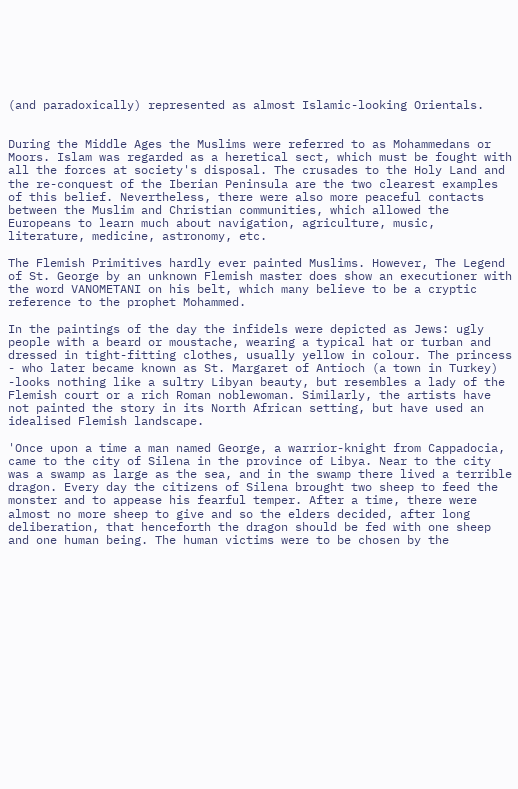(and paradoxically) represented as almost Islamic-looking Orientals.


During the Middle Ages the Muslims were referred to as Mohammedans or Moors. Islam was regarded as a heretical sect, which must be fought with all the forces at society's disposal. The crusades to the Holy Land and the re-conquest of the Iberian Peninsula are the two clearest examples of this belief. Nevertheless, there were also more peaceful contacts between the Muslim and Christian communities, which allowed the Europeans to learn much about navigation, agriculture, music, literature, medicine, astronomy, etc.

The Flemish Primitives hardly ever painted Muslims. However, The Legend of St. George by an unknown Flemish master does show an executioner with the word VANOMETANI on his belt, which many believe to be a cryptic reference to the prophet Mohammed.

In the paintings of the day the infidels were depicted as Jews: ugly people with a beard or moustache, wearing a typical hat or turban and dressed in tight-fitting clothes, usually yellow in colour. The princess - who later became known as St. Margaret of Antioch (a town in Turkey) -looks nothing like a sultry Libyan beauty, but resembles a lady of the Flemish court or a rich Roman noblewoman. Similarly, the artists have not painted the story in its North African setting, but have used an idealised Flemish landscape.

'Once upon a time a man named George, a warrior-knight from Cappadocia, came to the city of Silena in the province of Libya. Near to the city was a swamp as large as the sea, and in the swamp there lived a terrible dragon. Every day the citizens of Silena brought two sheep to feed the monster and to appease his fearful temper. After a time, there were almost no more sheep to give and so the elders decided, after long deliberation, that henceforth the dragon should be fed with one sheep and one human being. The human victims were to be chosen by the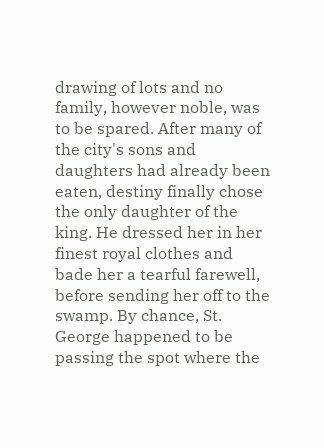drawing of lots and no family, however noble, was to be spared. After many of the city's sons and daughters had already been eaten, destiny finally chose the only daughter of the king. He dressed her in her finest royal clothes and bade her a tearful farewell, before sending her off to the swamp. By chance, St. George happened to be passing the spot where the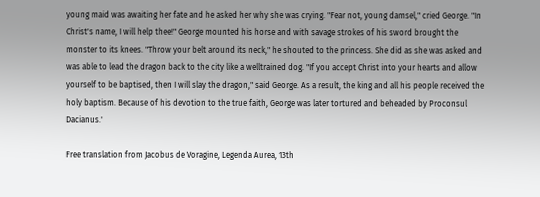young maid was awaiting her fate and he asked her why she was crying. "Fear not, young damsel," cried George. "In Christ's name, I will help thee!" George mounted his horse and with savage strokes of his sword brought the monster to its knees. "Throw your belt around its neck," he shouted to the princess. She did as she was asked and was able to lead the dragon back to the city like a welltrained dog. "If you accept Christ into your hearts and allow yourself to be baptised, then I will slay the dragon," said George. As a result, the king and all his people received the holy baptism. Because of his devotion to the true faith, George was later tortured and beheaded by Proconsul Dacianus.'

Free translation from Jacobus de Voragine, Legenda Aurea, 13th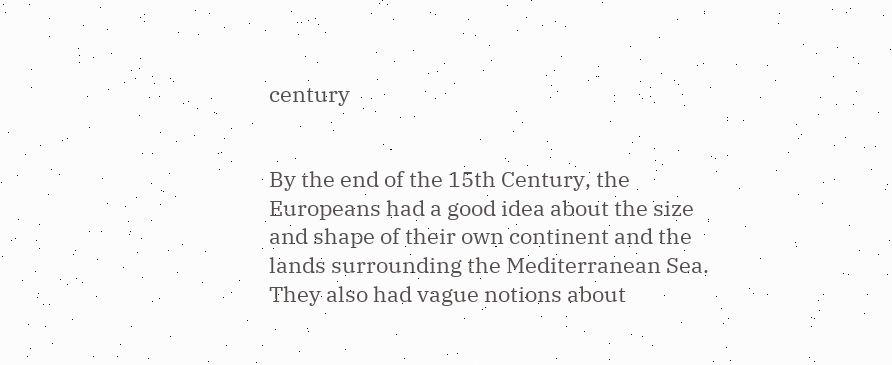century


By the end of the 15th Century, the Europeans had a good idea about the size and shape of their own continent and the lands surrounding the Mediterranean Sea. They also had vague notions about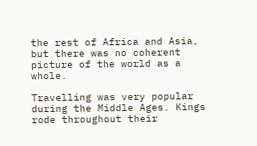the rest of Africa and Asia, but there was no coherent picture of the world as a whole.

Travelling was very popular during the Middle Ages. Kings rode throughout their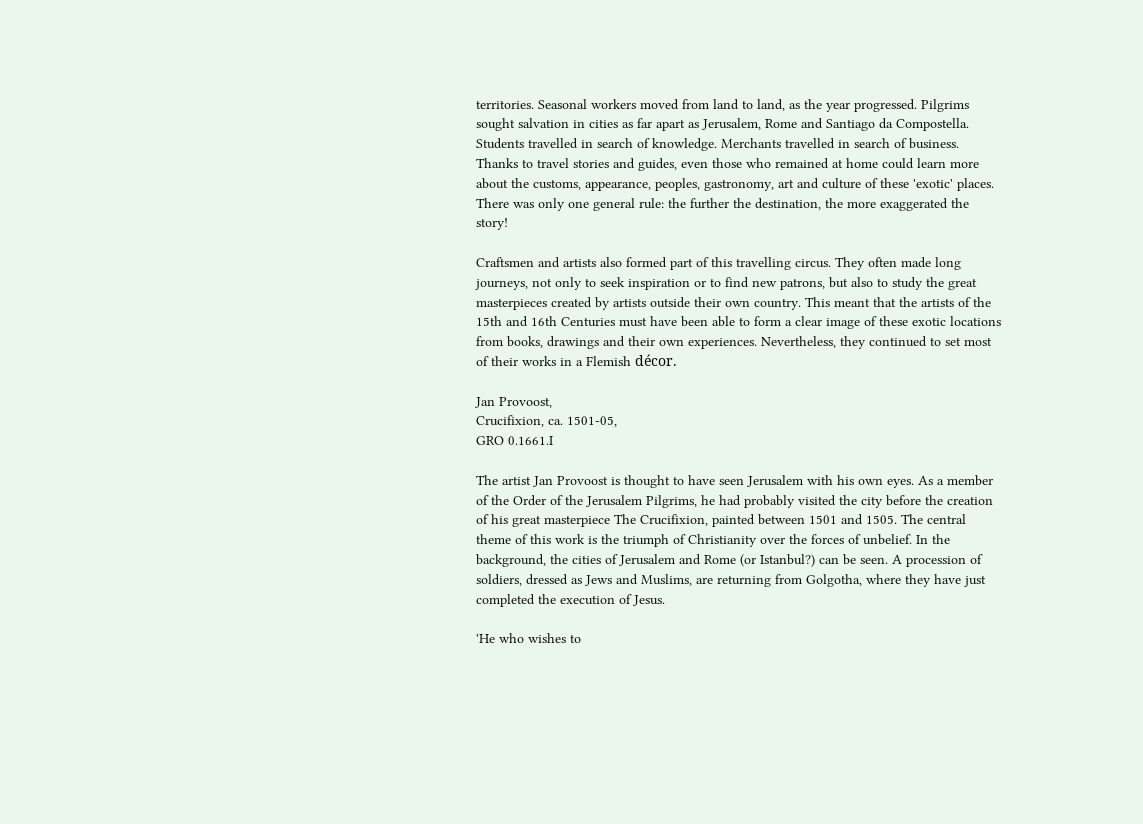territories. Seasonal workers moved from land to land, as the year progressed. Pilgrims sought salvation in cities as far apart as Jerusalem, Rome and Santiago da Compostella. Students travelled in search of knowledge. Merchants travelled in search of business. Thanks to travel stories and guides, even those who remained at home could learn more about the customs, appearance, peoples, gastronomy, art and culture of these 'exotic' places. There was only one general rule: the further the destination, the more exaggerated the story!

Craftsmen and artists also formed part of this travelling circus. They often made long journeys, not only to seek inspiration or to find new patrons, but also to study the great masterpieces created by artists outside their own country. This meant that the artists of the 15th and 16th Centuries must have been able to form a clear image of these exotic locations from books, drawings and their own experiences. Nevertheless, they continued to set most of their works in a Flemish décor.

Jan Provoost,
Crucifixion, ca. 1501-05,
GRO 0.1661.I

The artist Jan Provoost is thought to have seen Jerusalem with his own eyes. As a member of the Order of the Jerusalem Pilgrims, he had probably visited the city before the creation of his great masterpiece The Crucifixion, painted between 1501 and 1505. The central theme of this work is the triumph of Christianity over the forces of unbelief. In the background, the cities of Jerusalem and Rome (or Istanbul?) can be seen. A procession of soldiers, dressed as Jews and Muslims, are returning from Golgotha, where they have just completed the execution of Jesus.

'He who wishes to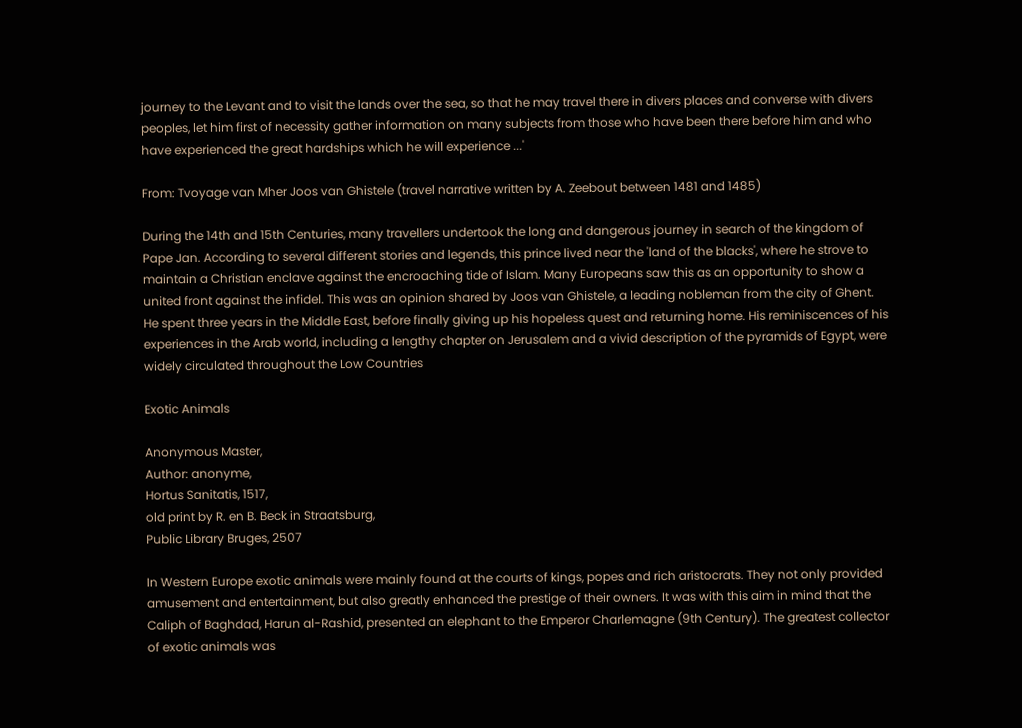journey to the Levant and to visit the lands over the sea, so that he may travel there in divers places and converse with divers peoples, let him first of necessity gather information on many subjects from those who have been there before him and who have experienced the great hardships which he will experience ...'

From: Tvoyage van Mher Joos van Ghistele (travel narrative written by A. Zeebout between 1481 and 1485)

During the 14th and 15th Centuries, many travellers undertook the long and dangerous journey in search of the kingdom of Pape Jan. According to several different stories and legends, this prince lived near the 'land of the blacks', where he strove to maintain a Christian enclave against the encroaching tide of Islam. Many Europeans saw this as an opportunity to show a united front against the infidel. This was an opinion shared by Joos van Ghistele, a leading nobleman from the city of Ghent. He spent three years in the Middle East, before finally giving up his hopeless quest and returning home. His reminiscences of his experiences in the Arab world, including a lengthy chapter on Jerusalem and a vivid description of the pyramids of Egypt, were widely circulated throughout the Low Countries

Exotic Animals

Anonymous Master,
Author: anonyme,
Hortus Sanitatis, 1517,
old print by R. en B. Beck in Straatsburg,
Public Library Bruges, 2507

In Western Europe exotic animals were mainly found at the courts of kings, popes and rich aristocrats. They not only provided amusement and entertainment, but also greatly enhanced the prestige of their owners. It was with this aim in mind that the Caliph of Baghdad, Harun al-Rashid, presented an elephant to the Emperor Charlemagne (9th Century). The greatest collector of exotic animals was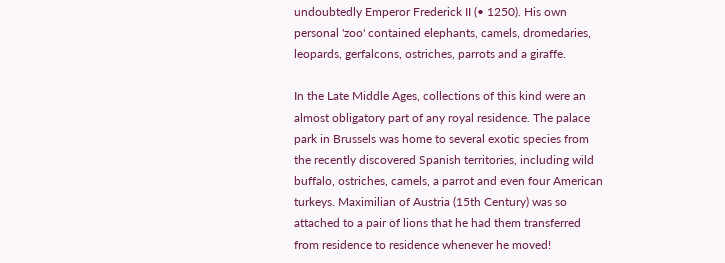undoubtedly Emperor Frederick II (• 1250). His own personal 'zoo' contained elephants, camels, dromedaries, leopards, gerfalcons, ostriches, parrots and a giraffe.

In the Late Middle Ages, collections of this kind were an almost obligatory part of any royal residence. The palace park in Brussels was home to several exotic species from the recently discovered Spanish territories, including wild buffalo, ostriches, camels, a parrot and even four American turkeys. Maximilian of Austria (15th Century) was so attached to a pair of lions that he had them transferred from residence to residence whenever he moved!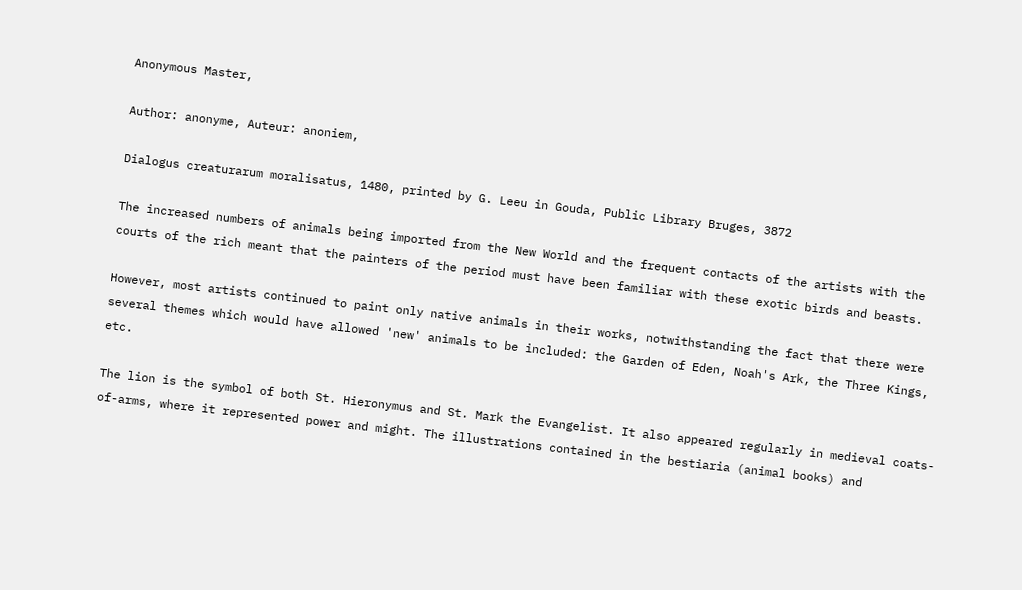Anonymous Master,

Author: anonyme, Auteur: anoniem,

Dialogus creaturarum moralisatus, 1480, printed by G. Leeu in Gouda, Public Library Bruges, 3872

The increased numbers of animals being imported from the New World and the frequent contacts of the artists with the courts of the rich meant that the painters of the period must have been familiar with these exotic birds and beasts.

However, most artists continued to paint only native animals in their works, notwithstanding the fact that there were several themes which would have allowed 'new' animals to be included: the Garden of Eden, Noah's Ark, the Three Kings, etc.

The lion is the symbol of both St. Hieronymus and St. Mark the Evangelist. It also appeared regularly in medieval coats-of-arms, where it represented power and might. The illustrations contained in the bestiaria (animal books) and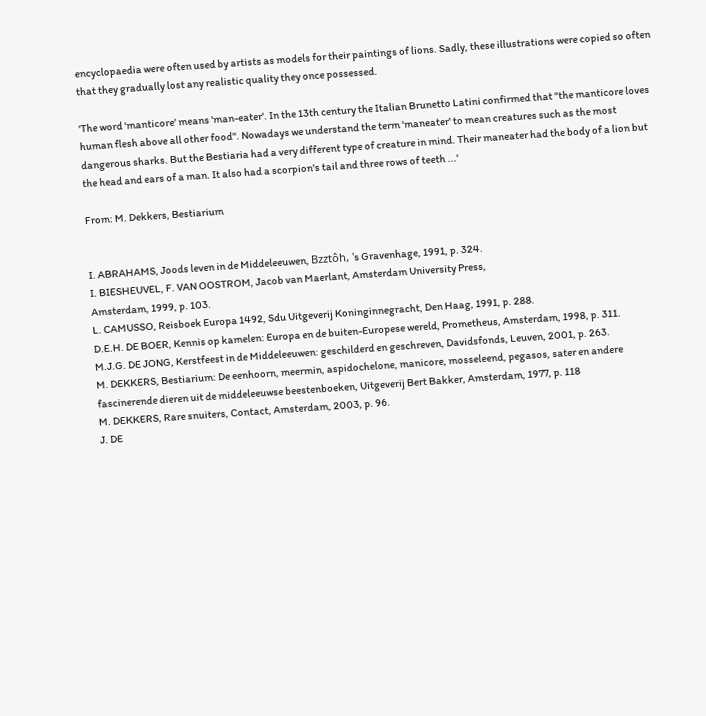encyclopaedia were often used by artists as models for their paintings of lions. Sadly, these illustrations were copied so often that they gradually lost any realistic quality they once possessed.

'The word 'manticore' means 'man-eater'. In the 13th century the Italian Brunetto Latini confirmed that "the manticore loves human flesh above all other food". Nowadays we understand the term 'maneater' to mean creatures such as the most dangerous sharks. But the Bestiaria had a very different type of creature in mind. Their maneater had the body of a lion but the head and ears of a man. It also had a scorpion's tail and three rows of teeth ...'

From: M. Dekkers, Bestiarium


I. ABRAHAMS, Joods leven in de Middeleeuwen, Bzztôh, 's Gravenhage, 1991, p. 324.
I. BIESHEUVEL, F. VAN OOSTROM, Jacob van Maerlant, Amsterdam University Press,
Amsterdam, 1999, p. 103.
L. CAMUSSO, Reisboek Europa 1492, Sdu Uitgeverij Koninginnegracht, Den Haag, 1991, p. 288.
D.E.H. DE BOER, Kennis op kamelen: Europa en de buiten-Europese wereld, Prometheus, Amsterdam, 1998, p. 311.
M.J.G. DE JONG, Kerstfeest in de Middeleeuwen: geschilderd en geschreven, Davidsfonds, Leuven, 2001, p. 263.
M. DEKKERS, Bestiarium: De eenhoorn, meermin, aspidochelone, manicore, mosseleend, pegasos, sater en andere fascinerende dieren uit de middeleeuwse beestenboeken, Uitgeverij Bert Bakker, Amsterdam, 1977, p. 118
M. DEKKERS, Rare snuiters, Contact, Amsterdam, 2003, p. 96.
J. DE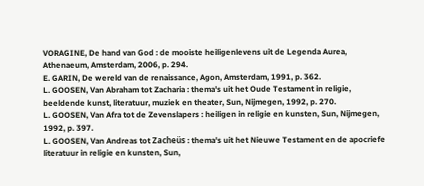VORAGINE, De hand van God : de mooiste heiligenlevens uit de Legenda Aurea, Athenaeum, Amsterdam, 2006, p. 294.
E. GARIN, De wereld van de renaissance, Agon, Amsterdam, 1991, p. 362.
L. GOOSEN, Van Abraham tot Zacharia : thema's uit het Oude Testament in religie, beeldende kunst, literatuur, muziek en theater, Sun, Nijmegen, 1992, p. 270.
L. GOOSEN, Van Afra tot de Zevenslapers : heiligen in religie en kunsten, Sun, Nijmegen, 1992, p. 397.
L. GOOSEN, Van Andreas tot Zacheüs : thema's uit het Nieuwe Testament en de apocriefe literatuur in religie en kunsten, Sun,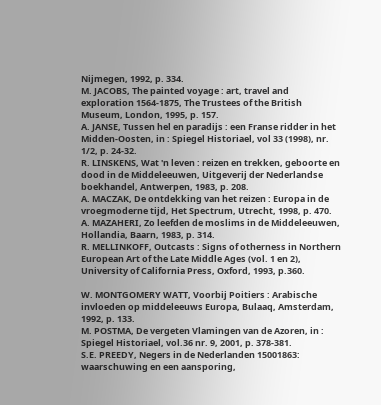Nijmegen, 1992, p. 334.
M. JACOBS, The painted voyage : art, travel and exploration 1564-1875, The Trustees of the British Museum, London, 1995, p. 157.
A. JANSE, Tussen hel en paradijs : een Franse ridder in het Midden-Oosten, in : Spiegel Historiael, vol 33 (1998), nr. 1/2, p. 24-32.
R. LINSKENS, Wat 'n leven : reizen en trekken, geboorte en dood in de Middeleeuwen, Uitgeverij der Nederlandse boekhandel, Antwerpen, 1983, p. 208.
A. MACZAK, De ontdekking van het reizen : Europa in de vroegmoderne tijd, Het Spectrum, Utrecht, 1998, p. 470.
A. MAZAHERI, Zo leefden de moslims in de Middeleeuwen, Hollandia, Baarn, 1983, p. 314.
R. MELLINKOFF, Outcasts : Signs of otherness in Northern European Art of the Late Middle Ages (vol. 1 en 2), University of California Press, Oxford, 1993, p.360.

W. MONTGOMERY WATT, Voorbij Poitiers : Arabische invloeden op middeleeuws Europa, Bulaaq, Amsterdam, 1992, p. 133.
M. POSTMA, De vergeten Vlamingen van de Azoren, in : Spiegel Historiael, vol.36 nr. 9, 2001, p. 378-381.
S.E. PREEDY, Negers in de Nederlanden 15001863: waarschuwing en een aansporing,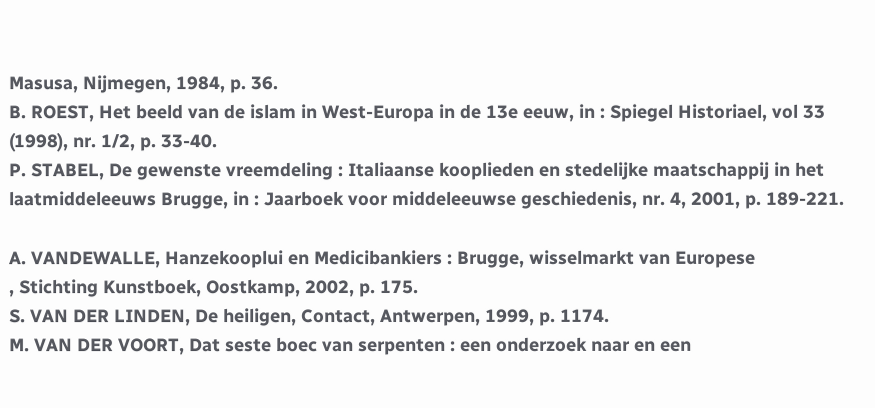Masusa, Nijmegen, 1984, p. 36.
B. ROEST, Het beeld van de islam in West-Europa in de 13e eeuw, in : Spiegel Historiael, vol 33 (1998), nr. 1/2, p. 33-40.
P. STABEL, De gewenste vreemdeling : Italiaanse kooplieden en stedelijke maatschappij in het laatmiddeleeuws Brugge, in : Jaarboek voor middeleeuwse geschiedenis, nr. 4, 2001, p. 189-221.

A. VANDEWALLE, Hanzekooplui en Medicibankiers : Brugge, wisselmarkt van Europese
, Stichting Kunstboek, Oostkamp, 2002, p. 175.
S. VAN DER LINDEN, De heiligen, Contact, Antwerpen, 1999, p. 1174.
M. VAN DER VOORT, Dat seste boec van serpenten : een onderzoek naar en een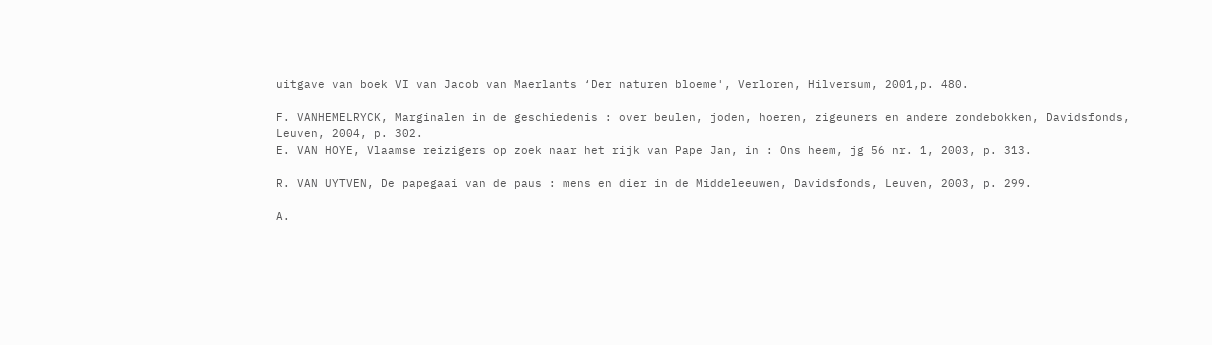uitgave van boek VI van Jacob van Maerlants ‘Der naturen bloeme', Verloren, Hilversum, 2001,p. 480.

F. VANHEMELRYCK, Marginalen in de geschiedenis : over beulen, joden, hoeren, zigeuners en andere zondebokken, Davidsfonds, Leuven, 2004, p. 302.
E. VAN HOYE, Vlaamse reizigers op zoek naar het rijk van Pape Jan, in : Ons heem, jg 56 nr. 1, 2003, p. 313.

R. VAN UYTVEN, De papegaai van de paus : mens en dier in de Middeleeuwen, Davidsfonds, Leuven, 2003, p. 299.

A.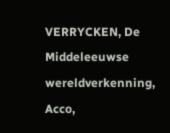VERRYCKEN, De Middeleeuwse wereldverkenning, Acco,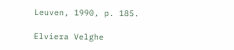Leuven, 1990, p. 185.

Elviera Velghe